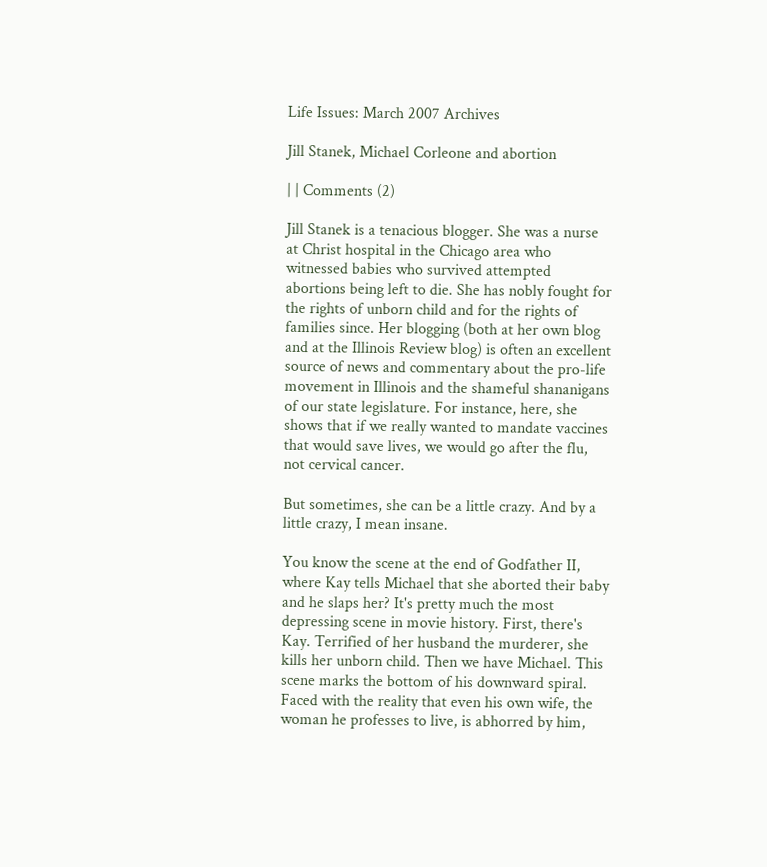Life Issues: March 2007 Archives

Jill Stanek, Michael Corleone and abortion

| | Comments (2)

Jill Stanek is a tenacious blogger. She was a nurse at Christ hospital in the Chicago area who witnessed babies who survived attempted abortions being left to die. She has nobly fought for the rights of unborn child and for the rights of families since. Her blogging (both at her own blog and at the Illinois Review blog) is often an excellent source of news and commentary about the pro-life movement in Illinois and the shameful shananigans of our state legislature. For instance, here, she shows that if we really wanted to mandate vaccines that would save lives, we would go after the flu, not cervical cancer.

But sometimes, she can be a little crazy. And by a little crazy, I mean insane.

You know the scene at the end of Godfather II, where Kay tells Michael that she aborted their baby and he slaps her? It's pretty much the most depressing scene in movie history. First, there's Kay. Terrified of her husband the murderer, she kills her unborn child. Then we have Michael. This scene marks the bottom of his downward spiral. Faced with the reality that even his own wife, the woman he professes to live, is abhorred by him,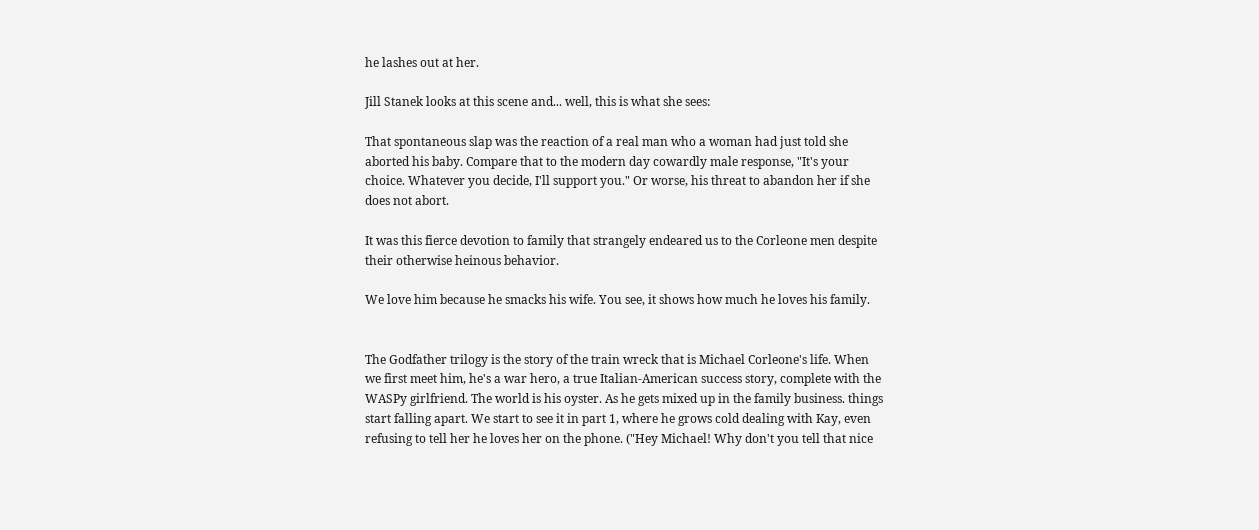he lashes out at her.

Jill Stanek looks at this scene and... well, this is what she sees:

That spontaneous slap was the reaction of a real man who a woman had just told she aborted his baby. Compare that to the modern day cowardly male response, "It's your choice. Whatever you decide, I'll support you." Or worse, his threat to abandon her if she does not abort.

It was this fierce devotion to family that strangely endeared us to the Corleone men despite their otherwise heinous behavior.

We love him because he smacks his wife. You see, it shows how much he loves his family.


The Godfather trilogy is the story of the train wreck that is Michael Corleone's life. When we first meet him, he's a war hero, a true Italian-American success story, complete with the WASPy girlfriend. The world is his oyster. As he gets mixed up in the family business. things start falling apart. We start to see it in part 1, where he grows cold dealing with Kay, even refusing to tell her he loves her on the phone. ("Hey Michael! Why don't you tell that nice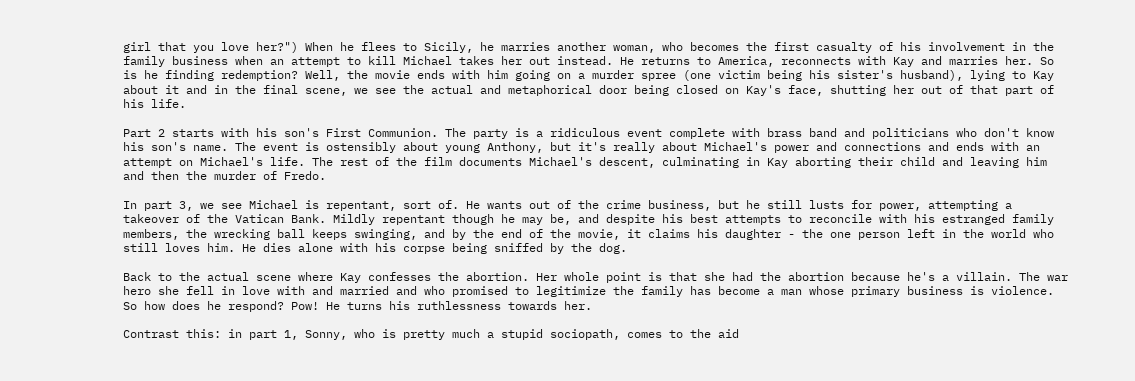girl that you love her?") When he flees to Sicily, he marries another woman, who becomes the first casualty of his involvement in the family business when an attempt to kill Michael takes her out instead. He returns to America, reconnects with Kay and marries her. So is he finding redemption? Well, the movie ends with him going on a murder spree (one victim being his sister's husband), lying to Kay about it and in the final scene, we see the actual and metaphorical door being closed on Kay's face, shutting her out of that part of his life.

Part 2 starts with his son's First Communion. The party is a ridiculous event complete with brass band and politicians who don't know his son's name. The event is ostensibly about young Anthony, but it's really about Michael's power and connections and ends with an attempt on Michael's life. The rest of the film documents Michael's descent, culminating in Kay aborting their child and leaving him and then the murder of Fredo.

In part 3, we see Michael is repentant, sort of. He wants out of the crime business, but he still lusts for power, attempting a takeover of the Vatican Bank. Mildly repentant though he may be, and despite his best attempts to reconcile with his estranged family members, the wrecking ball keeps swinging, and by the end of the movie, it claims his daughter - the one person left in the world who still loves him. He dies alone with his corpse being sniffed by the dog.

Back to the actual scene where Kay confesses the abortion. Her whole point is that she had the abortion because he's a villain. The war hero she fell in love with and married and who promised to legitimize the family has become a man whose primary business is violence. So how does he respond? Pow! He turns his ruthlessness towards her.

Contrast this: in part 1, Sonny, who is pretty much a stupid sociopath, comes to the aid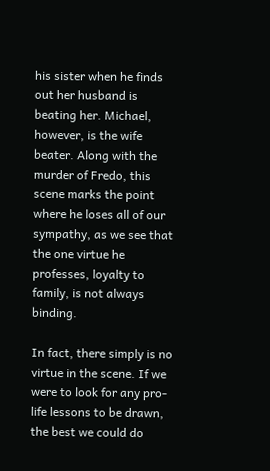his sister when he finds out her husband is beating her. Michael, however, is the wife beater. Along with the murder of Fredo, this scene marks the point where he loses all of our sympathy, as we see that the one virtue he professes, loyalty to family, is not always binding.

In fact, there simply is no virtue in the scene. If we were to look for any pro-life lessons to be drawn, the best we could do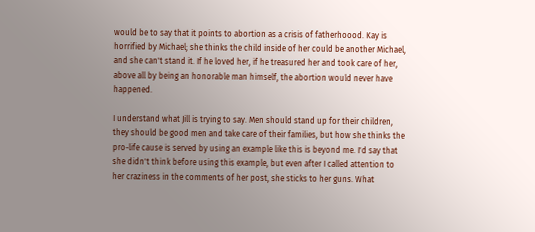would be to say that it points to abortion as a crisis of fatherhoood. Kay is horrified by Michael; she thinks the child inside of her could be another Michael, and she can't stand it. If he loved her, if he treasured her and took care of her, above all by being an honorable man himself, the abortion would never have happened.

I understand what Jill is trying to say. Men should stand up for their children, they should be good men and take care of their families, but how she thinks the pro-life cause is served by using an example like this is beyond me. I'd say that she didn't think before using this example, but even after I called attention to her craziness in the comments of her post, she sticks to her guns. What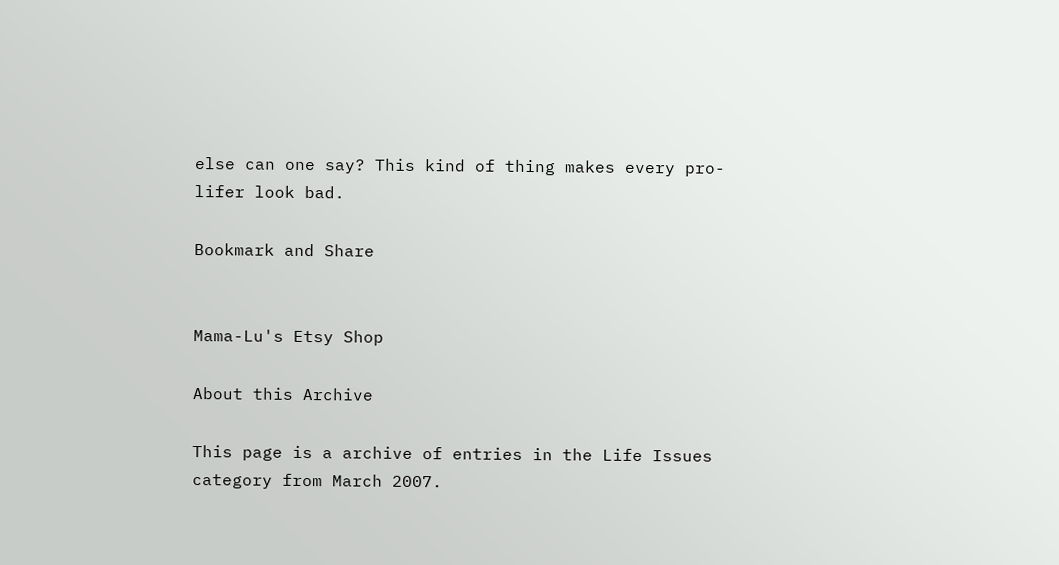else can one say? This kind of thing makes every pro-lifer look bad.

Bookmark and Share


Mama-Lu's Etsy Shop

About this Archive

This page is a archive of entries in the Life Issues category from March 2007.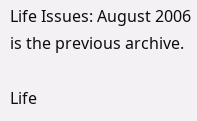Life Issues: August 2006 is the previous archive.

Life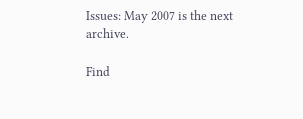Issues: May 2007 is the next archive.

Find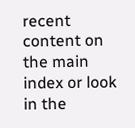recent content on the main index or look in the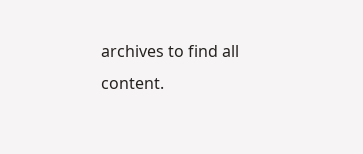archives to find all content.